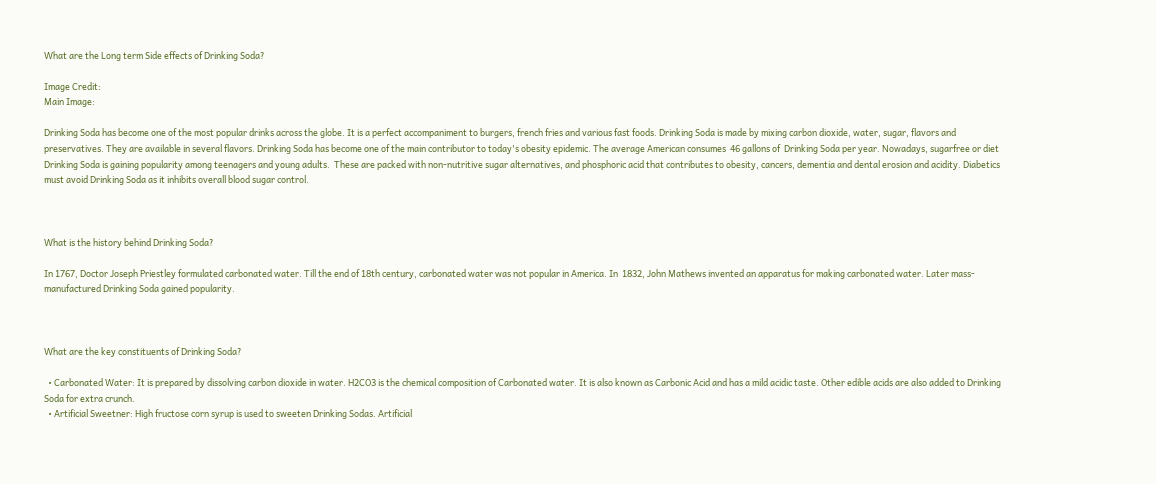What are the Long term Side effects of Drinking Soda?

Image Credit:
Main Image:

Drinking Soda has become one of the most popular drinks across the globe. It is a perfect accompaniment to burgers, french fries and various fast foods. Drinking Soda is made by mixing carbon dioxide, water, sugar, flavors and preservatives. They are available in several flavors. Drinking Soda has become one of the main contributor to today's obesity epidemic. The average American consumes  46 gallons of  Drinking Soda per year. Nowadays, sugarfree or diet Drinking Soda is gaining popularity among teenagers and young adults.  These are packed with non-nutritive sugar alternatives, and phosphoric acid that contributes to obesity, cancers, dementia and dental erosion and acidity. Diabetics must avoid Drinking Soda as it inhibits overall blood sugar control.



What is the history behind Drinking Soda?

In 1767, Doctor Joseph Priestley formulated carbonated water. Till the end of 18th century, carbonated water was not popular in America. In  1832, John Mathews invented an apparatus for making carbonated water. Later mass-manufactured Drinking Soda gained popularity.



What are the key constituents of Drinking Soda?

  • Carbonated Water: It is prepared by dissolving carbon dioxide in water. H2CO3 is the chemical composition of Carbonated water. It is also known as Carbonic Acid and has a mild acidic taste. Other edible acids are also added to Drinking Soda for extra crunch.
  • Artificial Sweetner: High fructose corn syrup is used to sweeten Drinking Sodas. Artificial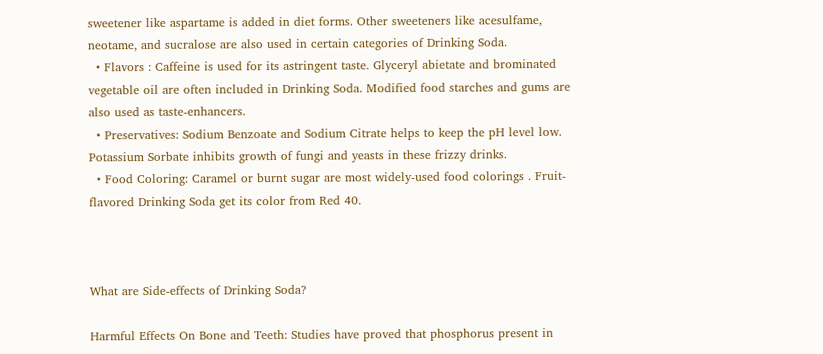sweetener like aspartame is added in diet forms. Other sweeteners like acesulfame, neotame, and sucralose are also used in certain categories of Drinking Soda.
  • Flavors : Caffeine is used for its astringent taste. Glyceryl abietate and brominated vegetable oil are often included in Drinking Soda. Modified food starches and gums are also used as taste-enhancers.
  • Preservatives: Sodium Benzoate and Sodium Citrate helps to keep the pH level low.  Potassium Sorbate inhibits growth of fungi and yeasts in these frizzy drinks.
  • Food Coloring: Caramel or burnt sugar are most widely-used food colorings . Fruit-flavored Drinking Soda get its color from Red 40.



What are Side-effects of Drinking Soda?

Harmful Effects On Bone and Teeth: Studies have proved that phosphorus present in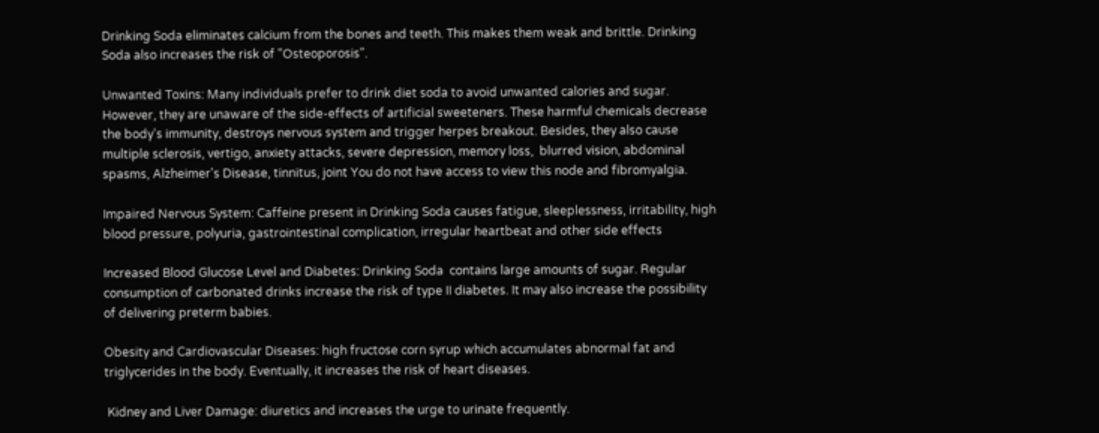Drinking Soda eliminates calcium from the bones and teeth. This makes them weak and brittle. Drinking Soda also increases the risk of "Osteoporosis".

Unwanted Toxins: Many individuals prefer to drink diet soda to avoid unwanted calories and sugar. However, they are unaware of the side-effects of artificial sweeteners. These harmful chemicals decrease the body's immunity, destroys nervous system and trigger herpes breakout. Besides, they also cause multiple sclerosis, vertigo, anxiety attacks, severe depression, memory loss,  blurred vision, abdominal spasms, Alzheimer's Disease, tinnitus, joint You do not have access to view this node and fibromyalgia.

Impaired Nervous System: Caffeine present in Drinking Soda causes fatigue, sleeplessness, irritability, high blood pressure, polyuria, gastrointestinal complication, irregular heartbeat and other side effects

Increased Blood Glucose Level and Diabetes: Drinking Soda  contains large amounts of sugar. Regular consumption of carbonated drinks increase the risk of type II diabetes. It may also increase the possibility of delivering preterm babies.

Obesity and Cardiovascular Diseases: high fructose corn syrup which accumulates abnormal fat and triglycerides in the body. Eventually, it increases the risk of heart diseases.

 Kidney and Liver Damage: diuretics and increases the urge to urinate frequently.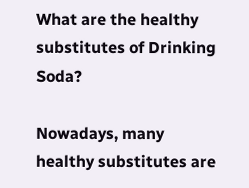What are the healthy substitutes of Drinking Soda?

Nowadays, many healthy substitutes are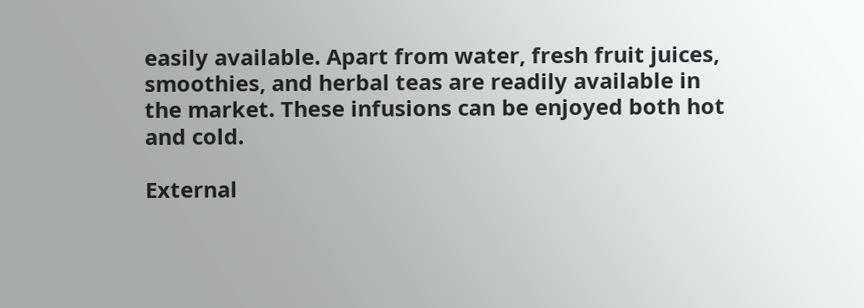easily available. Apart from water, fresh fruit juices, smoothies, and herbal teas are readily available in the market. These infusions can be enjoyed both hot and cold.

External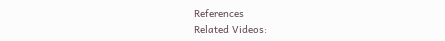References
Related Videos: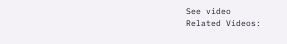See video
Related Videos: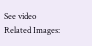See video
Related Images: